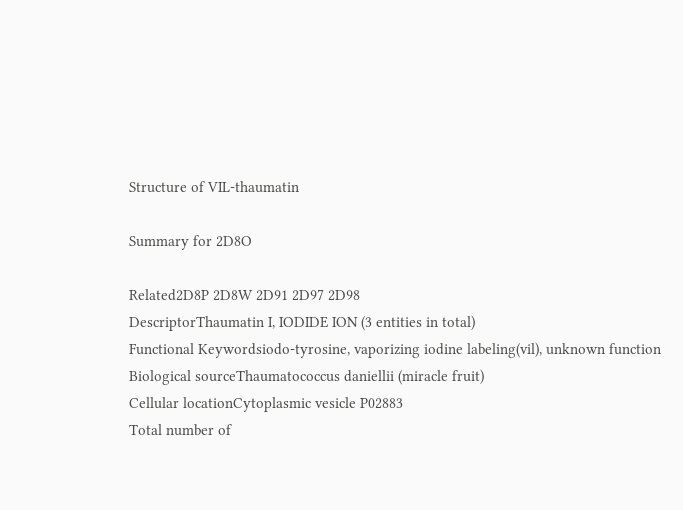Structure of VIL-thaumatin

Summary for 2D8O

Related2D8P 2D8W 2D91 2D97 2D98
DescriptorThaumatin I, IODIDE ION (3 entities in total)
Functional Keywordsiodo-tyrosine, vaporizing iodine labeling(vil), unknown function
Biological sourceThaumatococcus daniellii (miracle fruit)
Cellular locationCytoplasmic vesicle P02883
Total number of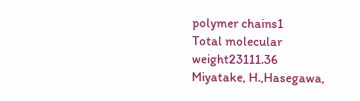polymer chains1
Total molecular weight23111.36
Miyatake, H.,Hasegawa,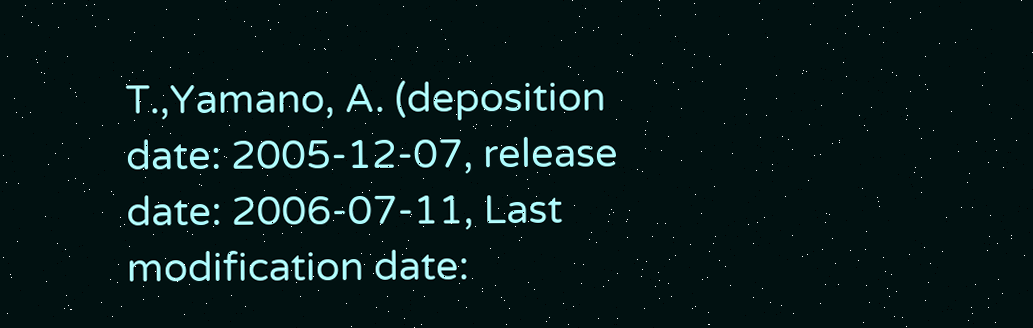T.,Yamano, A. (deposition date: 2005-12-07, release date: 2006-07-11, Last modification date: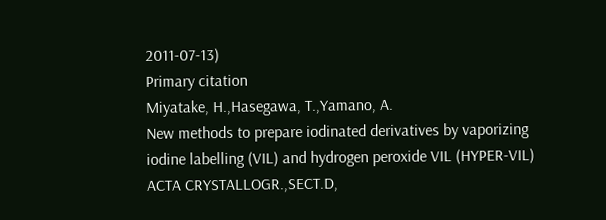2011-07-13)
Primary citation
Miyatake, H.,Hasegawa, T.,Yamano, A.
New methods to prepare iodinated derivatives by vaporizing iodine labelling (VIL) and hydrogen peroxide VIL (HYPER-VIL)
ACTA CRYSTALLOGR.,SECT.D,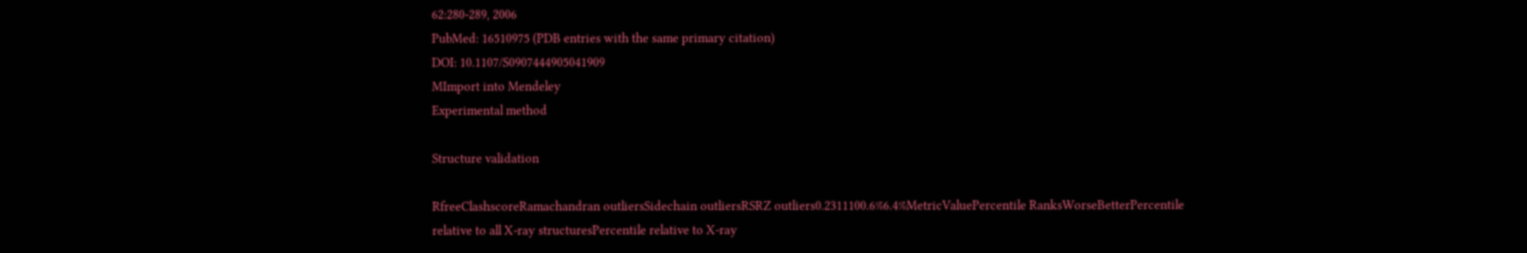62:280-289, 2006
PubMed: 16510975 (PDB entries with the same primary citation)
DOI: 10.1107/S0907444905041909
MImport into Mendeley
Experimental method

Structure validation

RfreeClashscoreRamachandran outliersSidechain outliersRSRZ outliers0.2311100.6%6.4%MetricValuePercentile RanksWorseBetterPercentile relative to all X-ray structuresPercentile relative to X-ray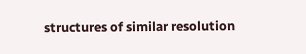structures of similar resolution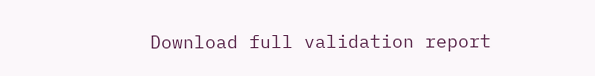Download full validation report